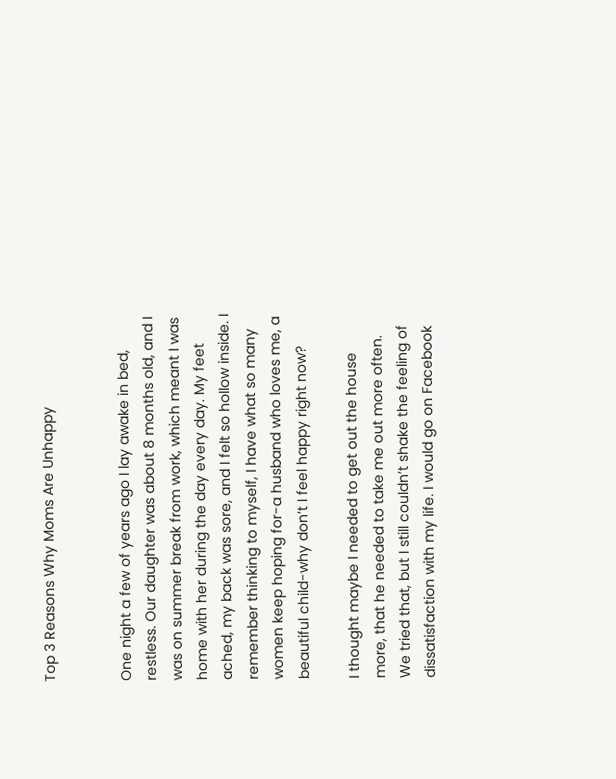Top 3 Reasons Why Moms Are Unhappy


One night a few of years ago I lay awake in bed, restless. Our daughter was about 8 months old, and I was on summer break from work, which meant I was home with her during the day every day. My feet ached, my back was sore, and I felt so hollow inside. I remember thinking to myself, I have what so many women keep hoping for-a husband who loves me, a beautiful child-why don’t I feel happy right now?

I thought maybe I needed to get out the house more, that he needed to take me out more often. We tried that, but I still couldn’t shake the feeling of dissatisfaction with my life. I would go on Facebook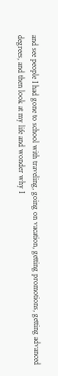and see people I had gone to school with traveling, going on vacation, getting promotions, getting advanced degrees, and then look at my life and wonder why I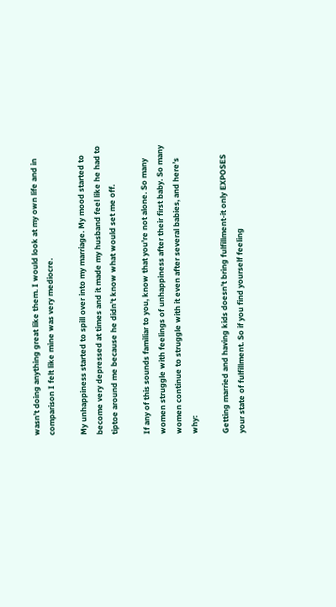wasn’t doing anything great like them. I would look at my own life and in comparison I felt like mine was very mediocre.

My unhappiness started to spill over into my marriage. My mood started to become very depressed at times and it made my husband feel like he had to tiptoe around me because he didn’t know what would set me off.

If any of this sounds familiar to you, know that you’re not alone. So many women struggle with feelings of unhappiness after their first baby. So many women continue to struggle with it even after several babies, and here’s why:

Getting married and having kids doesn’t bring fulfillment-it only EXPOSES your state of fulfillment. So if you find yourself feeling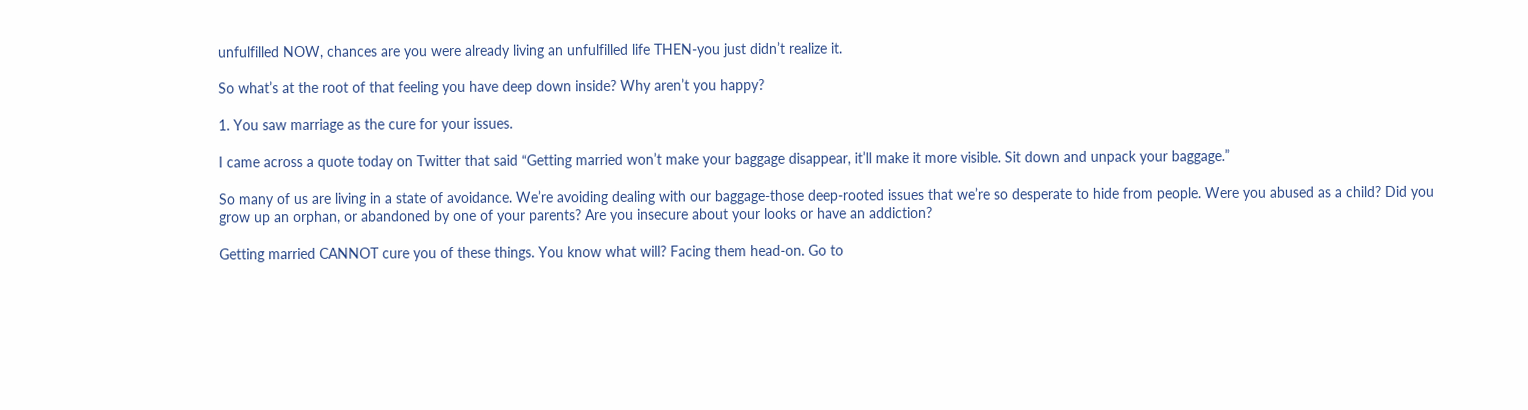unfulfilled NOW, chances are you were already living an unfulfilled life THEN-you just didn’t realize it.

So what’s at the root of that feeling you have deep down inside? Why aren’t you happy?

1. You saw marriage as the cure for your issues.

I came across a quote today on Twitter that said “Getting married won’t make your baggage disappear, it’ll make it more visible. Sit down and unpack your baggage.”

So many of us are living in a state of avoidance. We’re avoiding dealing with our baggage-those deep-rooted issues that we’re so desperate to hide from people. Were you abused as a child? Did you grow up an orphan, or abandoned by one of your parents? Are you insecure about your looks or have an addiction?

Getting married CANNOT cure you of these things. You know what will? Facing them head-on. Go to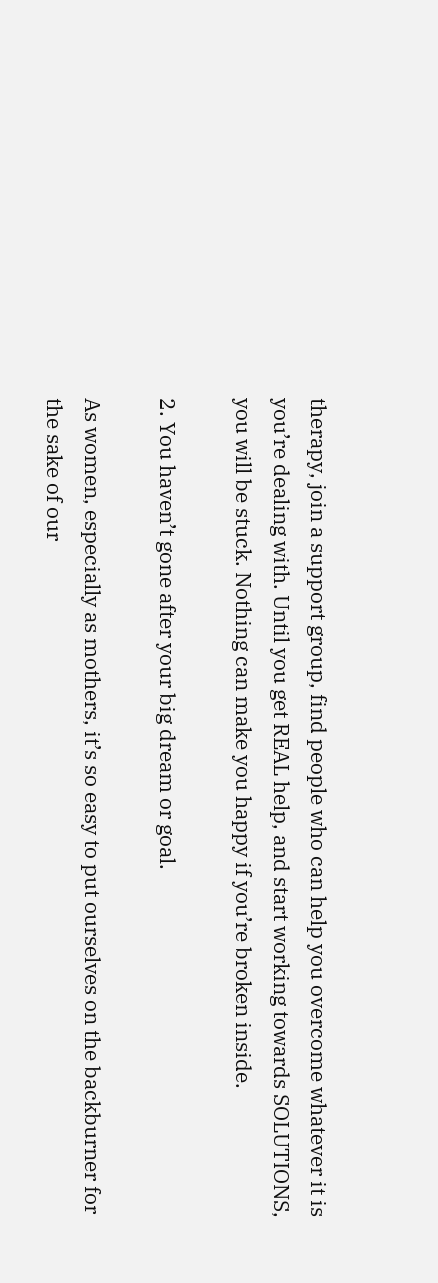therapy, join a support group, find people who can help you overcome whatever it is you’re dealing with. Until you get REAL help, and start working towards SOLUTIONS, you will be stuck. Nothing can make you happy if you’re broken inside.

2. You haven’t gone after your big dream or goal.

As women, especially as mothers, it’s so easy to put ourselves on the backburner for the sake of our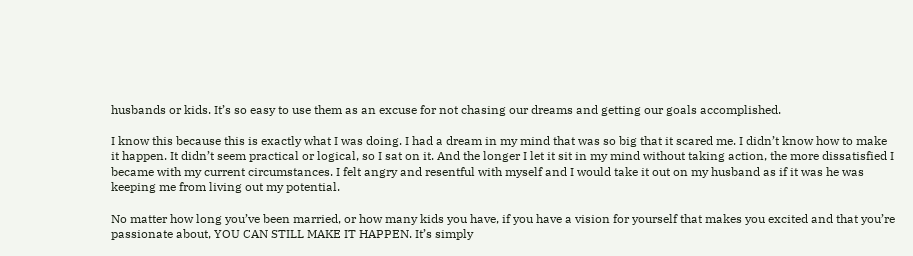husbands or kids. It’s so easy to use them as an excuse for not chasing our dreams and getting our goals accomplished.

I know this because this is exactly what I was doing. I had a dream in my mind that was so big that it scared me. I didn’t know how to make it happen. It didn’t seem practical or logical, so I sat on it. And the longer I let it sit in my mind without taking action, the more dissatisfied I became with my current circumstances. I felt angry and resentful with myself and I would take it out on my husband as if it was he was keeping me from living out my potential.

No matter how long you’ve been married, or how many kids you have, if you have a vision for yourself that makes you excited and that you’re passionate about, YOU CAN STILL MAKE IT HAPPEN. It’s simply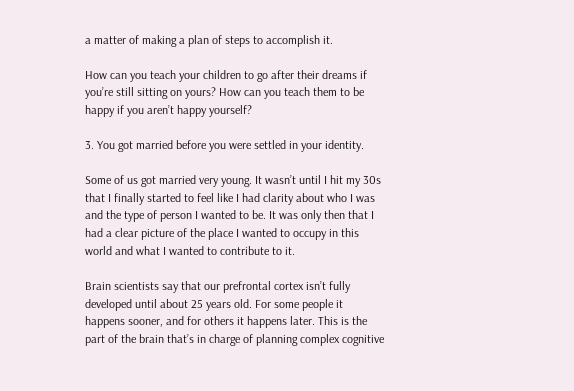a matter of making a plan of steps to accomplish it.

How can you teach your children to go after their dreams if you’re still sitting on yours? How can you teach them to be happy if you aren’t happy yourself?

3. You got married before you were settled in your identity.

Some of us got married very young. It wasn’t until I hit my 30s that I finally started to feel like I had clarity about who I was and the type of person I wanted to be. It was only then that I had a clear picture of the place I wanted to occupy in this world and what I wanted to contribute to it.

Brain scientists say that our prefrontal cortex isn’t fully developed until about 25 years old. For some people it happens sooner, and for others it happens later. This is the part of the brain that’s in charge of planning complex cognitive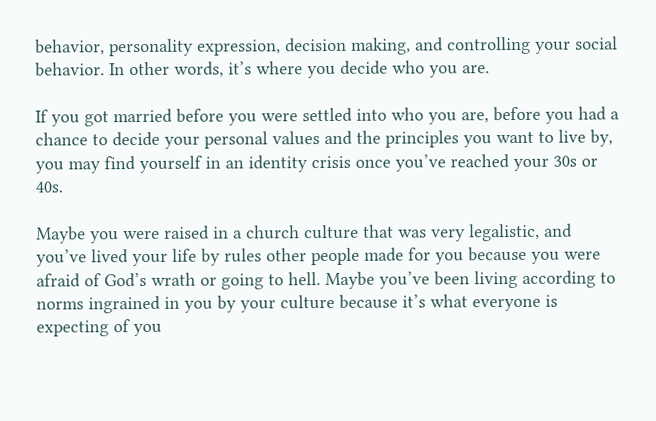behavior, personality expression, decision making, and controlling your social behavior. In other words, it’s where you decide who you are.

If you got married before you were settled into who you are, before you had a chance to decide your personal values and the principles you want to live by, you may find yourself in an identity crisis once you’ve reached your 30s or 40s.

Maybe you were raised in a church culture that was very legalistic, and you’ve lived your life by rules other people made for you because you were afraid of God’s wrath or going to hell. Maybe you’ve been living according to norms ingrained in you by your culture because it’s what everyone is expecting of you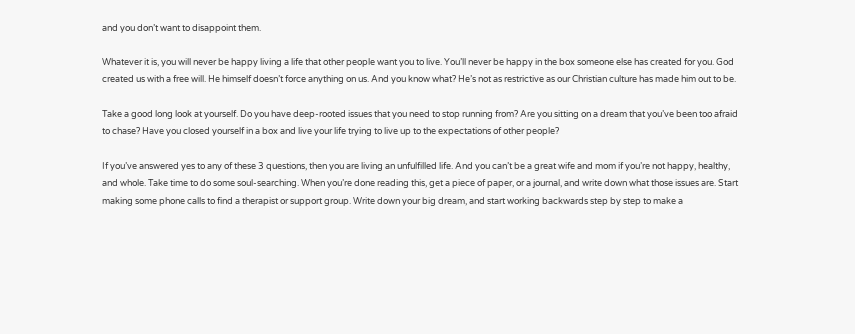and you don’t want to disappoint them.

Whatever it is, you will never be happy living a life that other people want you to live. You’ll never be happy in the box someone else has created for you. God created us with a free will. He himself doesn’t force anything on us. And you know what? He’s not as restrictive as our Christian culture has made him out to be.

Take a good long look at yourself. Do you have deep-rooted issues that you need to stop running from? Are you sitting on a dream that you’ve been too afraid to chase? Have you closed yourself in a box and live your life trying to live up to the expectations of other people?

If you’ve answered yes to any of these 3 questions, then you are living an unfulfilled life. And you can’t be a great wife and mom if you’re not happy, healthy, and whole. Take time to do some soul-searching. When you’re done reading this, get a piece of paper, or a journal, and write down what those issues are. Start making some phone calls to find a therapist or support group. Write down your big dream, and start working backwards step by step to make a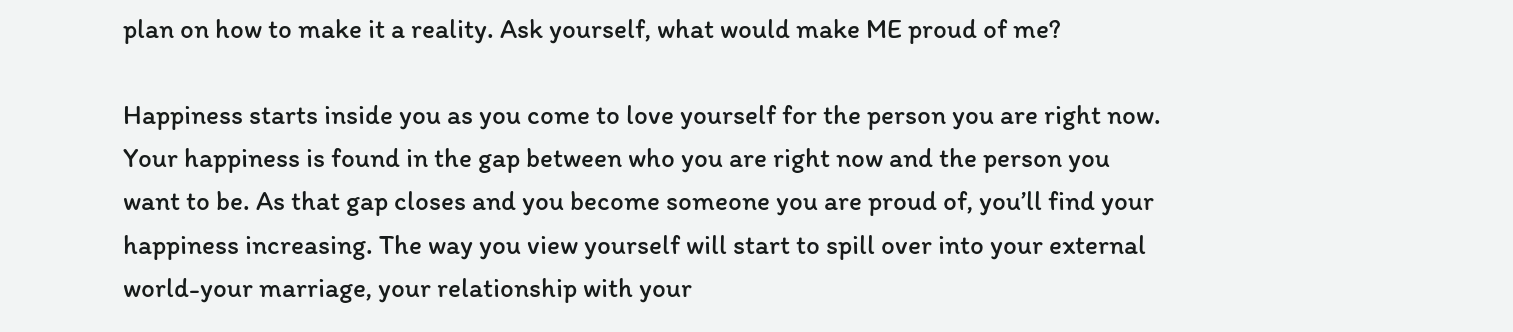plan on how to make it a reality. Ask yourself, what would make ME proud of me?

Happiness starts inside you as you come to love yourself for the person you are right now. Your happiness is found in the gap between who you are right now and the person you want to be. As that gap closes and you become someone you are proud of, you’ll find your happiness increasing. The way you view yourself will start to spill over into your external world-your marriage, your relationship with your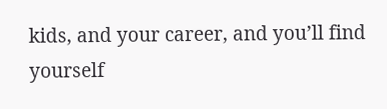kids, and your career, and you’ll find yourself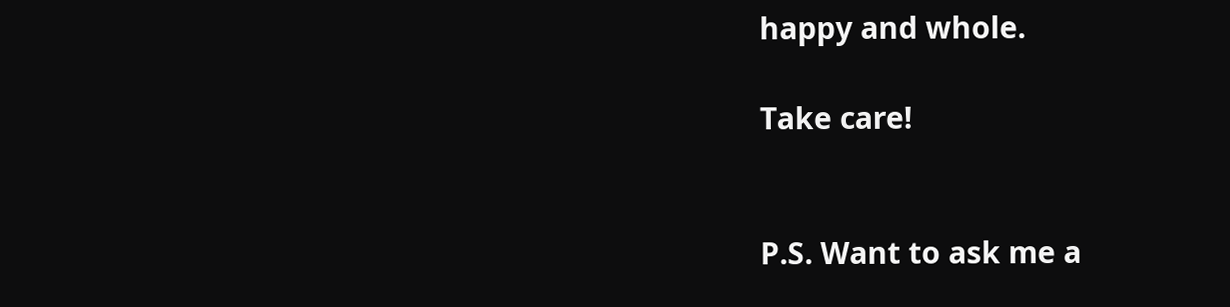happy and whole.

Take care!


P.S. Want to ask me a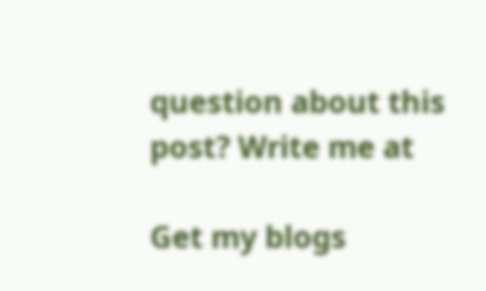question about this post? Write me at

Get my blogs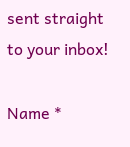sent straight to your inbox!

Name *